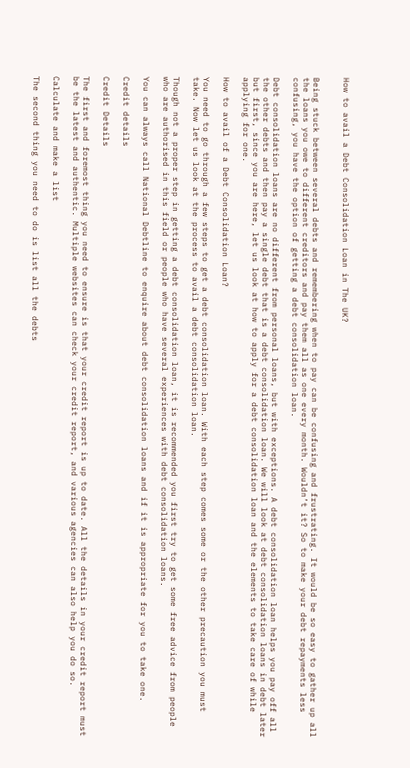How to avail a Debt Consolidation Loan in The UK?


Being stuck between several debts and remembering when to pay can be confusing and frustrating. It would be so easy to gather up all the loans you owe to different creditors and pay them all as one every month. Wouldn’t it? So to make your debt repayments less confusing, you have the option of getting a debt consolidation loan.

Debt consolidation loans are no different from personal loans, but with exceptions. A debt consolidation loan helps you pay off all the other debts and then pay a single debt that is a debt consolidation loan. We will look at debt consolidation loans in debt later but first, since you are here, let us look at how to apply for a debt consolidation loan and the elements to take care of while applying for one.

How to avail of a Debt Consolidation Loan?

You need to go through a few steps to get a debt consolidation loan. With each step comes some or the other precaution you must take. Now let us look at the process to avail a debt consolidation loan.

Though not a proper step in getting a debt consolidation loan, it is recommended you first try to get some free advice from people who are authorised in this field or people who have several experiences with debt consolidation loans.

You can always call National Debtline to enquire about debt consolidation loans and if it is appropriate for you to take one.

Credit details

Credit Details

The first and foremost thing you need to ensure is that your credit report is up to date. All the details in your credit report must be the latest and authentic. Multiple websites can check your credit report, and various agencies can also help you do so.

Calculate and make a list

The second thing you need to do is list all the debts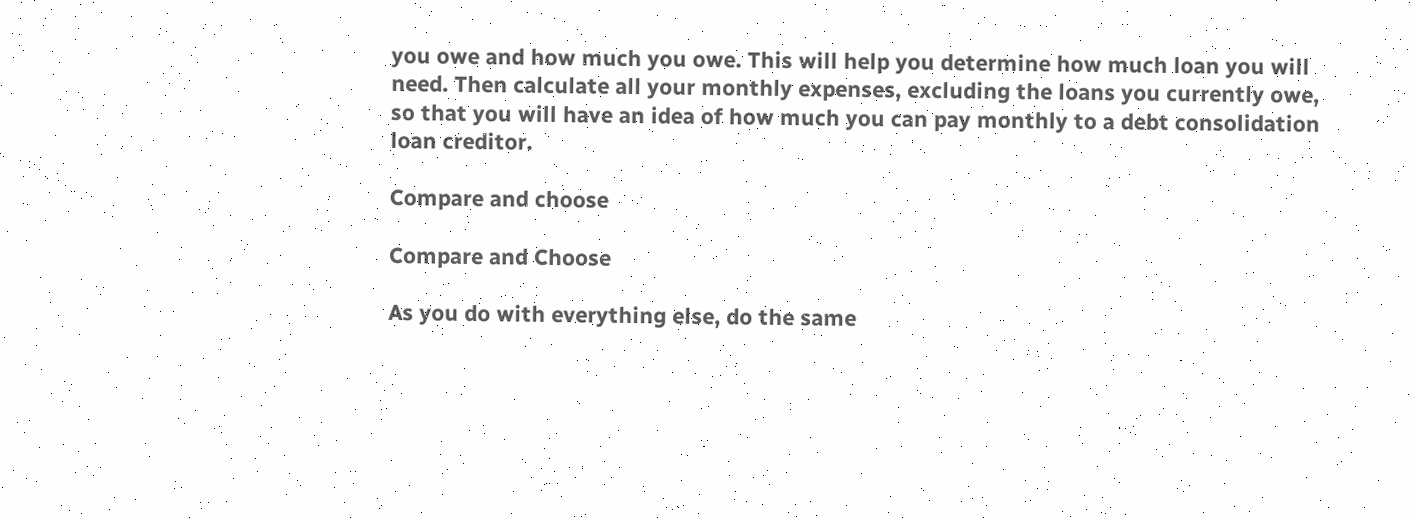you owe and how much you owe. This will help you determine how much loan you will need. Then calculate all your monthly expenses, excluding the loans you currently owe, so that you will have an idea of how much you can pay monthly to a debt consolidation loan creditor.

Compare and choose

Compare and Choose

As you do with everything else, do the same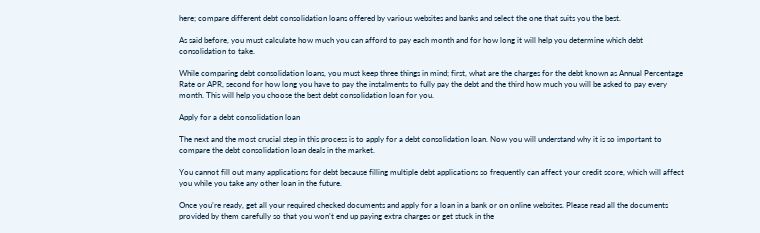here; compare different debt consolidation loans offered by various websites and banks and select the one that suits you the best.

As said before, you must calculate how much you can afford to pay each month and for how long it will help you determine which debt consolidation to take.

While comparing debt consolidation loans, you must keep three things in mind; first, what are the charges for the debt known as Annual Percentage Rate or APR, second for how long you have to pay the instalments to fully pay the debt and the third how much you will be asked to pay every month. This will help you choose the best debt consolidation loan for you.

Apply for a debt consolidation loan

The next and the most crucial step in this process is to apply for a debt consolidation loan. Now you will understand why it is so important to compare the debt consolidation loan deals in the market.

You cannot fill out many applications for debt because filling multiple debt applications so frequently can affect your credit score, which will affect you while you take any other loan in the future.

Once you’re ready, get all your required checked documents and apply for a loan in a bank or on online websites. Please read all the documents provided by them carefully so that you won’t end up paying extra charges or get stuck in the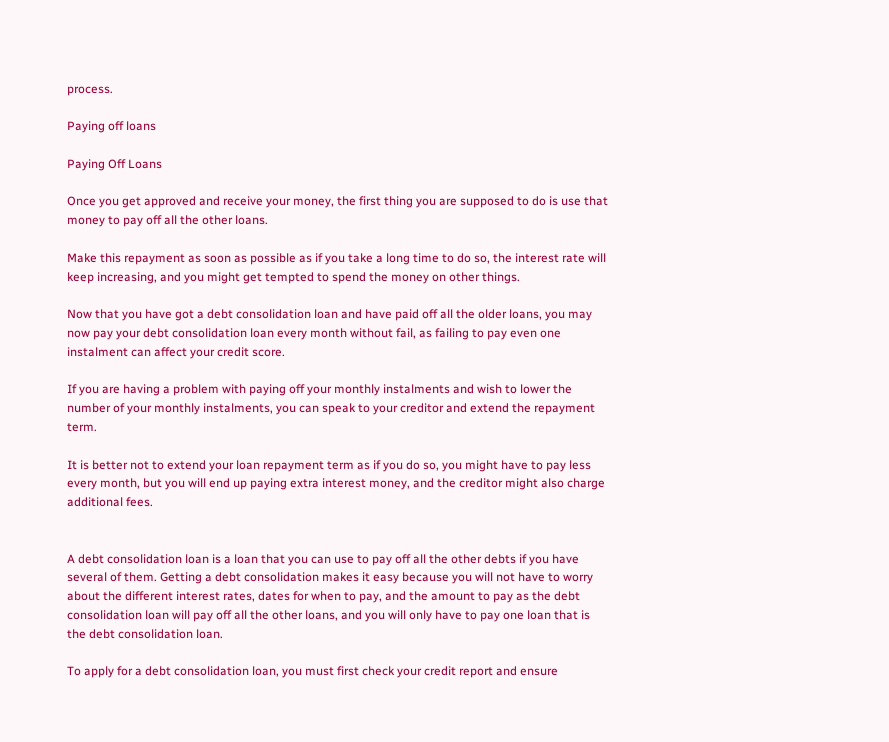process.

Paying off loans

Paying Off Loans

Once you get approved and receive your money, the first thing you are supposed to do is use that money to pay off all the other loans.

Make this repayment as soon as possible as if you take a long time to do so, the interest rate will keep increasing, and you might get tempted to spend the money on other things.

Now that you have got a debt consolidation loan and have paid off all the older loans, you may now pay your debt consolidation loan every month without fail, as failing to pay even one instalment can affect your credit score.

If you are having a problem with paying off your monthly instalments and wish to lower the number of your monthly instalments, you can speak to your creditor and extend the repayment term.

It is better not to extend your loan repayment term as if you do so, you might have to pay less every month, but you will end up paying extra interest money, and the creditor might also charge additional fees.


A debt consolidation loan is a loan that you can use to pay off all the other debts if you have several of them. Getting a debt consolidation makes it easy because you will not have to worry about the different interest rates, dates for when to pay, and the amount to pay as the debt consolidation loan will pay off all the other loans, and you will only have to pay one loan that is the debt consolidation loan.

To apply for a debt consolidation loan, you must first check your credit report and ensure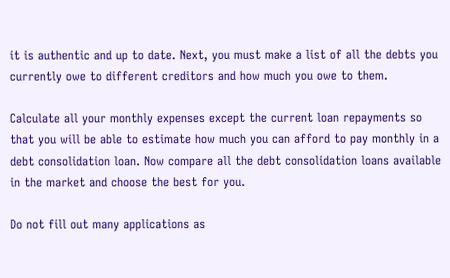it is authentic and up to date. Next, you must make a list of all the debts you currently owe to different creditors and how much you owe to them.

Calculate all your monthly expenses except the current loan repayments so that you will be able to estimate how much you can afford to pay monthly in a debt consolidation loan. Now compare all the debt consolidation loans available in the market and choose the best for you.

Do not fill out many applications as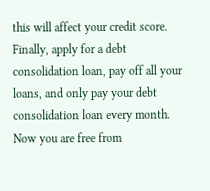this will affect your credit score. Finally, apply for a debt consolidation loan, pay off all your loans, and only pay your debt consolidation loan every month. Now you are free from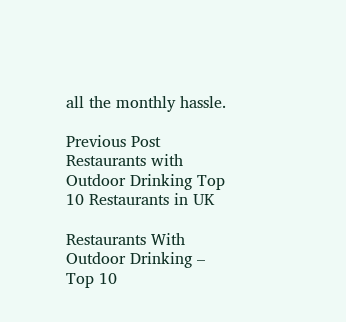all the monthly hassle.

Previous Post
Restaurants with Outdoor Drinking Top 10 Restaurants in UK

Restaurants With Outdoor Drinking – Top 10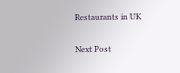Restaurants in UK

Next Post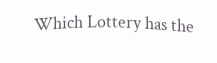Which Lottery has the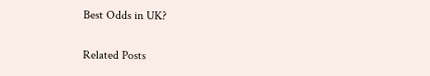Best Odds in UK?

Related Posts